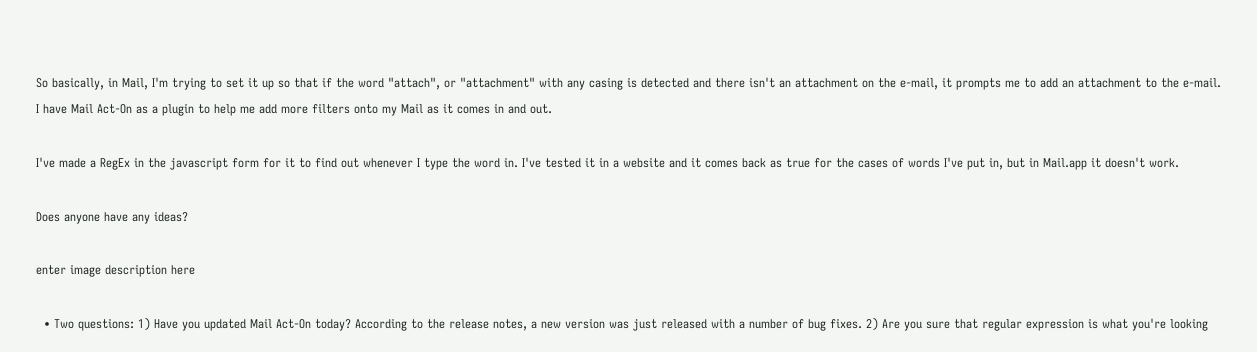So basically, in Mail, I'm trying to set it up so that if the word "attach", or "attachment" with any casing is detected and there isn't an attachment on the e-mail, it prompts me to add an attachment to the e-mail. I have Mail Act-On as a plugin to help me add more filters onto my Mail as it comes in and out.

I've made a RegEx in the javascript form for it to find out whenever I type the word in. I've tested it in a website and it comes back as true for the cases of words I've put in, but in Mail.app it doesn't work.

Does anyone have any ideas?

enter image description here

  • Two questions: 1) Have you updated Mail Act-On today? According to the release notes, a new version was just released with a number of bug fixes. 2) Are you sure that regular expression is what you're looking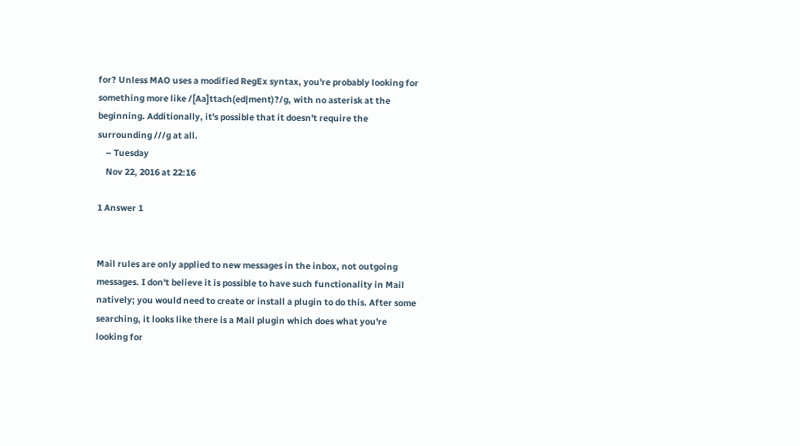for? Unless MAO uses a modified RegEx syntax, you're probably looking for something more like /[Aa]ttach(ed|ment)?/g, with no asterisk at the beginning. Additionally, it's possible that it doesn't require the surrounding ///g at all.
    – Tuesday
    Nov 22, 2016 at 22:16

1 Answer 1


Mail rules are only applied to new messages in the inbox, not outgoing messages. I don't believe it is possible to have such functionality in Mail natively; you would need to create or install a plugin to do this. After some searching, it looks like there is a Mail plugin which does what you're looking for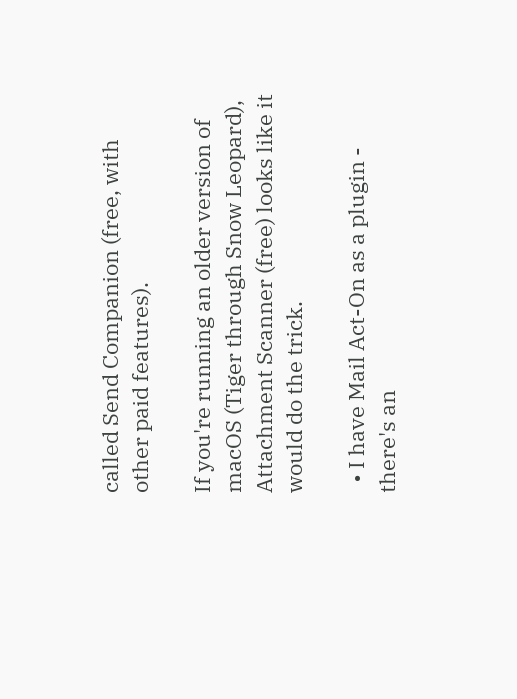called Send Companion (free, with other paid features).

If you're running an older version of macOS (Tiger through Snow Leopard), Attachment Scanner (free) looks like it would do the trick.

  • I have Mail Act-On as a plugin - there's an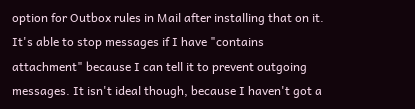option for Outbox rules in Mail after installing that on it. It's able to stop messages if I have "contains attachment" because I can tell it to prevent outgoing messages. It isn't ideal though, because I haven't got a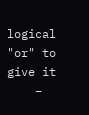logical "or" to give it
    –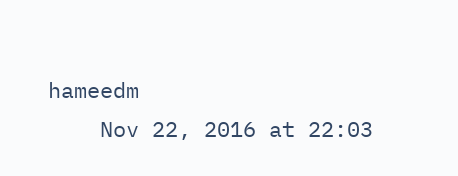hameedm
    Nov 22, 2016 at 22:03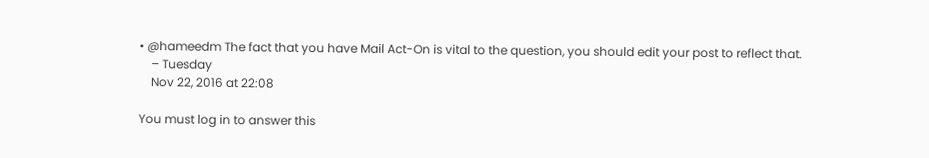• @hameedm The fact that you have Mail Act-On is vital to the question, you should edit your post to reflect that.
    – Tuesday
    Nov 22, 2016 at 22:08

You must log in to answer this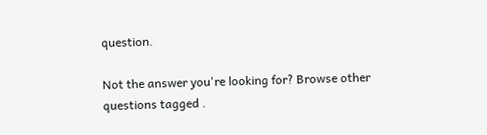question.

Not the answer you're looking for? Browse other questions tagged .